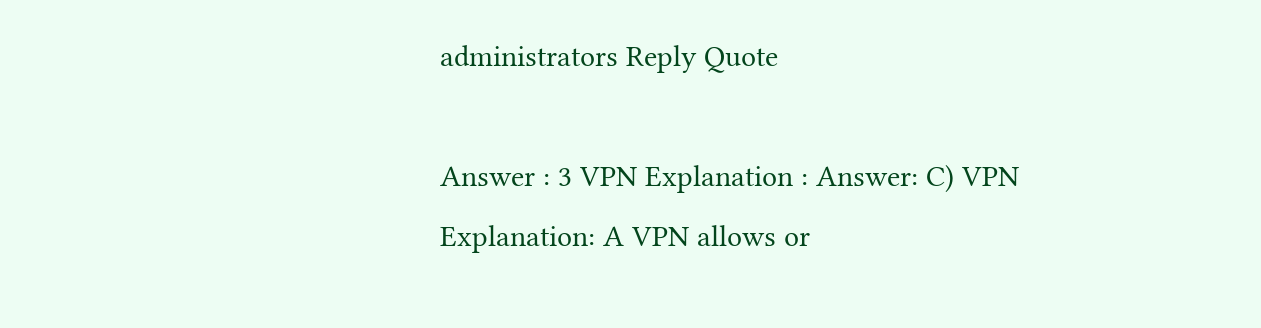administrators Reply Quote

Answer : 3 VPN Explanation : Answer: C) VPN Explanation: A VPN allows or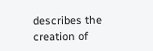describes the creation of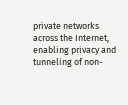private networks across the Internet, enabling privacy and tunneling of non-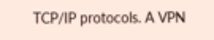TCP/IP protocols. A VPN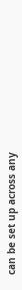can be set up across any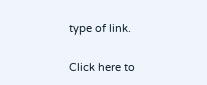type of link.

Click here to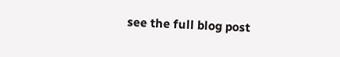see the full blog post